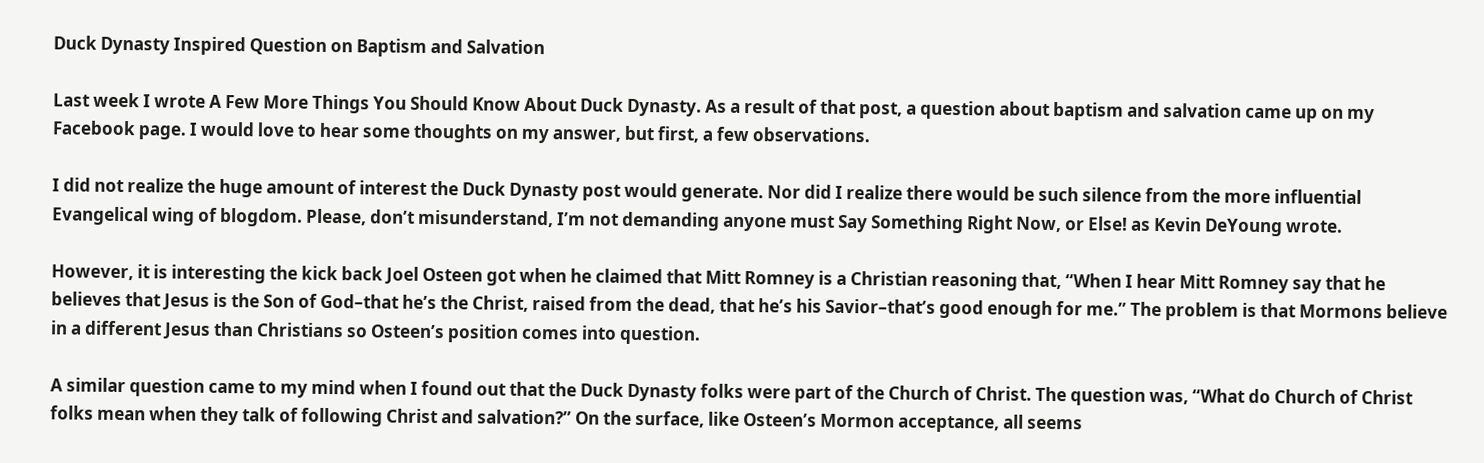Duck Dynasty Inspired Question on Baptism and Salvation

Last week I wrote A Few More Things You Should Know About Duck Dynasty. As a result of that post, a question about baptism and salvation came up on my Facebook page. I would love to hear some thoughts on my answer, but first, a few observations.

I did not realize the huge amount of interest the Duck Dynasty post would generate. Nor did I realize there would be such silence from the more influential Evangelical wing of blogdom. Please, don’t misunderstand, I’m not demanding anyone must Say Something Right Now, or Else! as Kevin DeYoung wrote.

However, it is interesting the kick back Joel Osteen got when he claimed that Mitt Romney is a Christian reasoning that, “When I hear Mitt Romney say that he believes that Jesus is the Son of God–that he’s the Christ, raised from the dead, that he’s his Savior–that’s good enough for me.” The problem is that Mormons believe in a different Jesus than Christians so Osteen’s position comes into question.

A similar question came to my mind when I found out that the Duck Dynasty folks were part of the Church of Christ. The question was, “What do Church of Christ folks mean when they talk of following Christ and salvation?” On the surface, like Osteen’s Mormon acceptance, all seems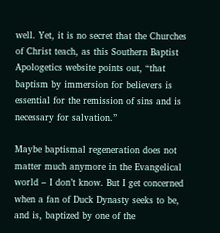well. Yet, it is no secret that the Churches of Christ teach, as this Southern Baptist Apologetics website points out, “that baptism by immersion for believers is essential for the remission of sins and is necessary for salvation.”

Maybe baptismal regeneration does not matter much anymore in the Evangelical world – I don’t know. But I get concerned when a fan of Duck Dynasty seeks to be, and is, baptized by one of the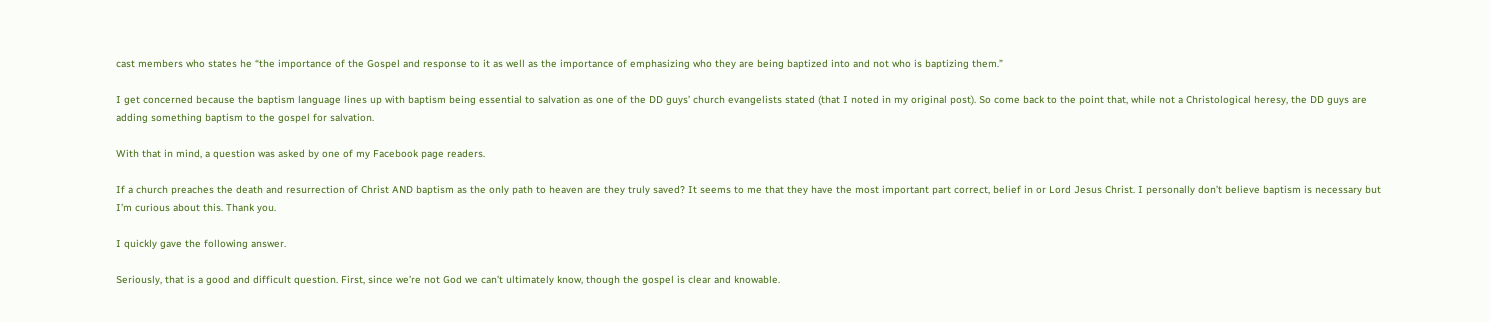cast members who states he “the importance of the Gospel and response to it as well as the importance of emphasizing who they are being baptized into and not who is baptizing them.”

I get concerned because the baptism language lines up with baptism being essential to salvation as one of the DD guys’ church evangelists stated (that I noted in my original post). So come back to the point that, while not a Christological heresy, the DD guys are adding something baptism to the gospel for salvation.

With that in mind, a question was asked by one of my Facebook page readers.

If a church preaches the death and resurrection of Christ AND baptism as the only path to heaven are they truly saved? It seems to me that they have the most important part correct, belief in or Lord Jesus Christ. I personally don’t believe baptism is necessary but I’m curious about this. Thank you.

I quickly gave the following answer.

Seriously, that is a good and difficult question. First, since we’re not God we can’t ultimately know, though the gospel is clear and knowable.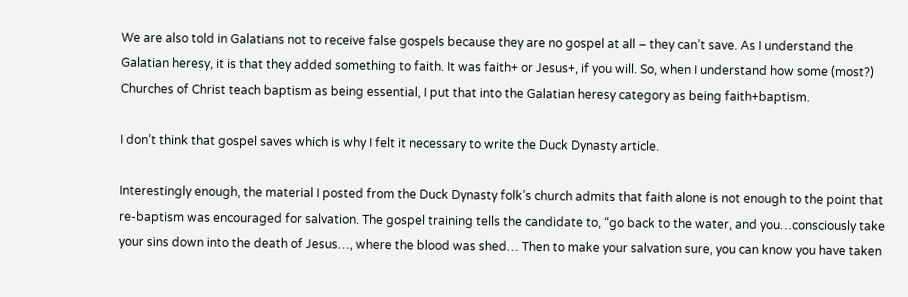We are also told in Galatians not to receive false gospels because they are no gospel at all – they can’t save. As I understand the Galatian heresy, it is that they added something to faith. It was faith+ or Jesus+, if you will. So, when I understand how some (most?) Churches of Christ teach baptism as being essential, I put that into the Galatian heresy category as being faith+baptism.

I don’t think that gospel saves which is why I felt it necessary to write the Duck Dynasty article.

Interestingly enough, the material I posted from the Duck Dynasty folk’s church admits that faith alone is not enough to the point that re-baptism was encouraged for salvation. The gospel training tells the candidate to, “go back to the water, and you…consciously take your sins down into the death of Jesus…, where the blood was shed… Then to make your salvation sure, you can know you have taken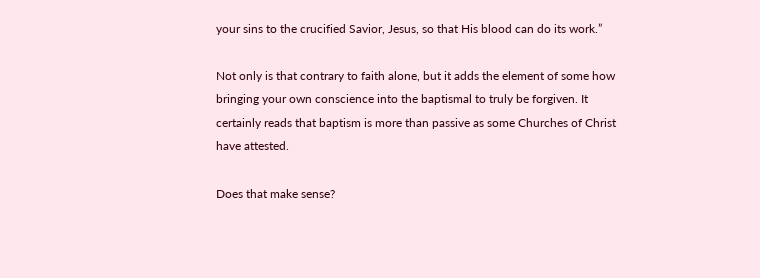your sins to the crucified Savior, Jesus, so that His blood can do its work.”

Not only is that contrary to faith alone, but it adds the element of some how bringing your own conscience into the baptismal to truly be forgiven. It certainly reads that baptism is more than passive as some Churches of Christ have attested.

Does that make sense?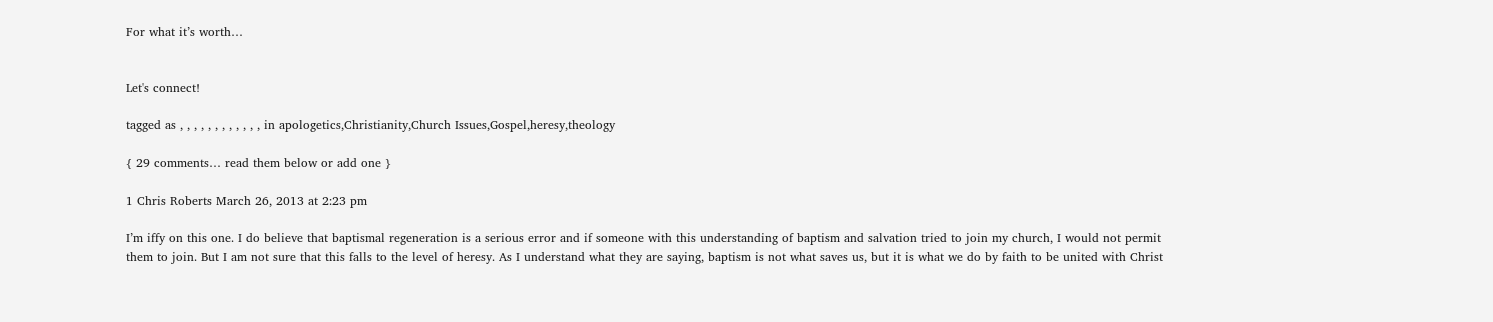For what it’s worth…


Let's connect!

tagged as , , , , , , , , , , , , in apologetics,Christianity,Church Issues,Gospel,heresy,theology

{ 29 comments… read them below or add one }

1 Chris Roberts March 26, 2013 at 2:23 pm

I’m iffy on this one. I do believe that baptismal regeneration is a serious error and if someone with this understanding of baptism and salvation tried to join my church, I would not permit them to join. But I am not sure that this falls to the level of heresy. As I understand what they are saying, baptism is not what saves us, but it is what we do by faith to be united with Christ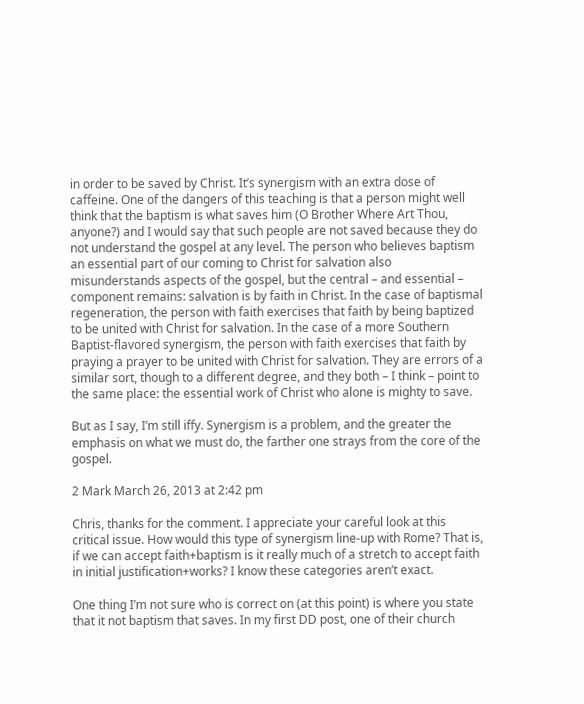in order to be saved by Christ. It’s synergism with an extra dose of caffeine. One of the dangers of this teaching is that a person might well think that the baptism is what saves him (O Brother Where Art Thou, anyone?) and I would say that such people are not saved because they do not understand the gospel at any level. The person who believes baptism an essential part of our coming to Christ for salvation also misunderstands aspects of the gospel, but the central – and essential – component remains: salvation is by faith in Christ. In the case of baptismal regeneration, the person with faith exercises that faith by being baptized to be united with Christ for salvation. In the case of a more Southern Baptist-flavored synergism, the person with faith exercises that faith by praying a prayer to be united with Christ for salvation. They are errors of a similar sort, though to a different degree, and they both – I think – point to the same place: the essential work of Christ who alone is mighty to save.

But as I say, I’m still iffy. Synergism is a problem, and the greater the emphasis on what we must do, the farther one strays from the core of the gospel.

2 Mark March 26, 2013 at 2:42 pm

Chris, thanks for the comment. I appreciate your careful look at this critical issue. How would this type of synergism line-up with Rome? That is, if we can accept faith+baptism is it really much of a stretch to accept faith in initial justification+works? I know these categories aren’t exact.

One thing I’m not sure who is correct on (at this point) is where you state that it not baptism that saves. In my first DD post, one of their church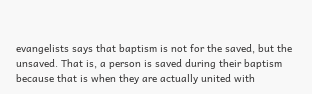evangelists says that baptism is not for the saved, but the unsaved. That is, a person is saved during their baptism because that is when they are actually united with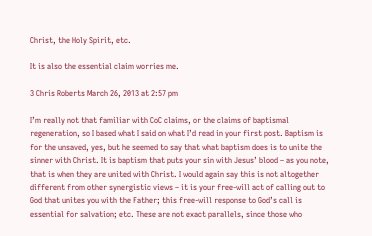Christ, the Holy Spirit, etc.

It is also the essential claim worries me.

3 Chris Roberts March 26, 2013 at 2:57 pm

I’m really not that familiar with CoC claims, or the claims of baptismal regeneration, so I based what I said on what I’d read in your first post. Baptism is for the unsaved, yes, but he seemed to say that what baptism does is to unite the sinner with Christ. It is baptism that puts your sin with Jesus’ blood – as you note, that is when they are united with Christ. I would again say this is not altogether different from other synergistic views – it is your free-will act of calling out to God that unites you with the Father; this free-will response to God’s call is essential for salvation; etc. These are not exact parallels, since those who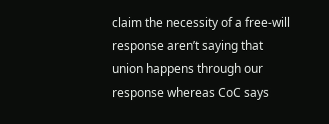claim the necessity of a free-will response aren’t saying that union happens through our response whereas CoC says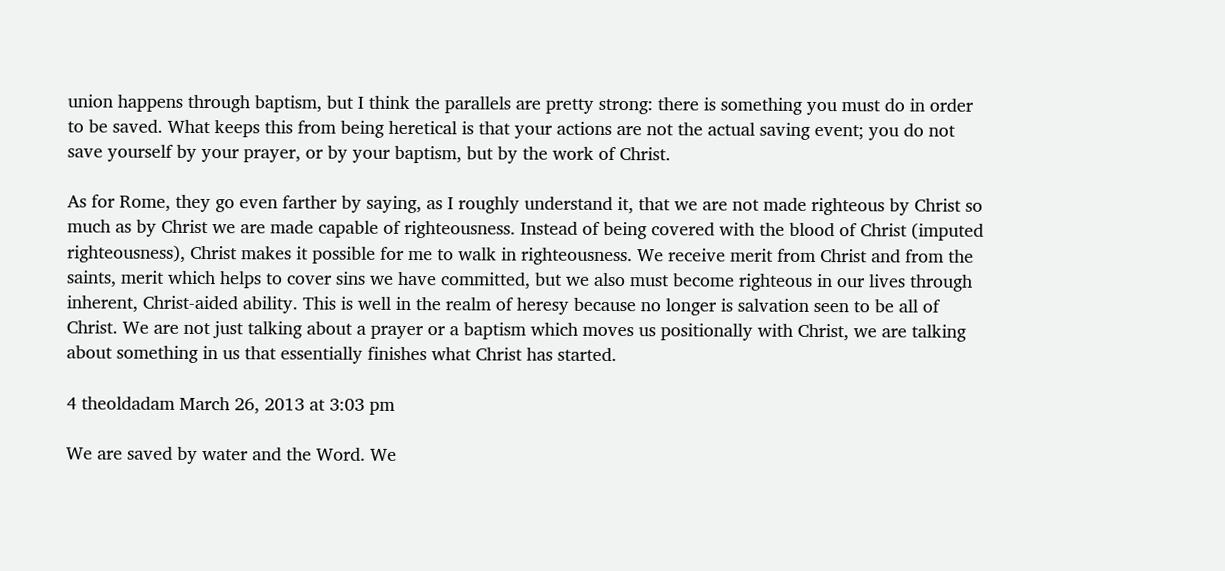union happens through baptism, but I think the parallels are pretty strong: there is something you must do in order to be saved. What keeps this from being heretical is that your actions are not the actual saving event; you do not save yourself by your prayer, or by your baptism, but by the work of Christ.

As for Rome, they go even farther by saying, as I roughly understand it, that we are not made righteous by Christ so much as by Christ we are made capable of righteousness. Instead of being covered with the blood of Christ (imputed righteousness), Christ makes it possible for me to walk in righteousness. We receive merit from Christ and from the saints, merit which helps to cover sins we have committed, but we also must become righteous in our lives through inherent, Christ-aided ability. This is well in the realm of heresy because no longer is salvation seen to be all of Christ. We are not just talking about a prayer or a baptism which moves us positionally with Christ, we are talking about something in us that essentially finishes what Christ has started.

4 theoldadam March 26, 2013 at 3:03 pm

We are saved by water and the Word. We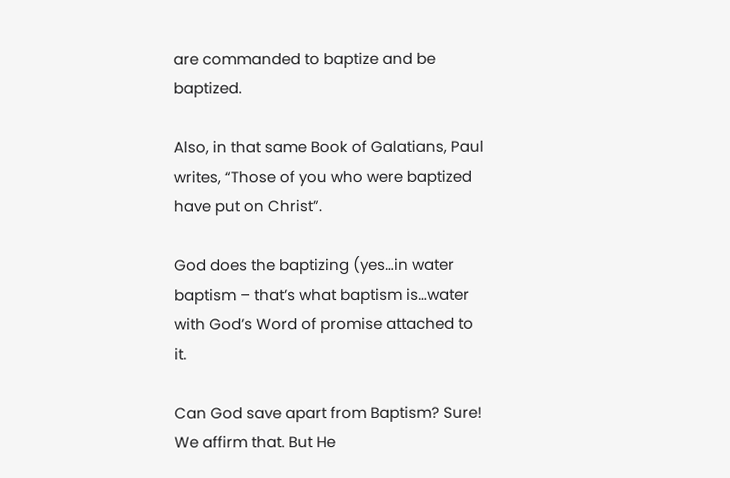are commanded to baptize and be baptized.

Also, in that same Book of Galatians, Paul writes, “Those of you who were baptized have put on Christ”.

God does the baptizing (yes…in water baptism – that’s what baptism is…water with God’s Word of promise attached to it.

Can God save apart from Baptism? Sure! We affirm that. But He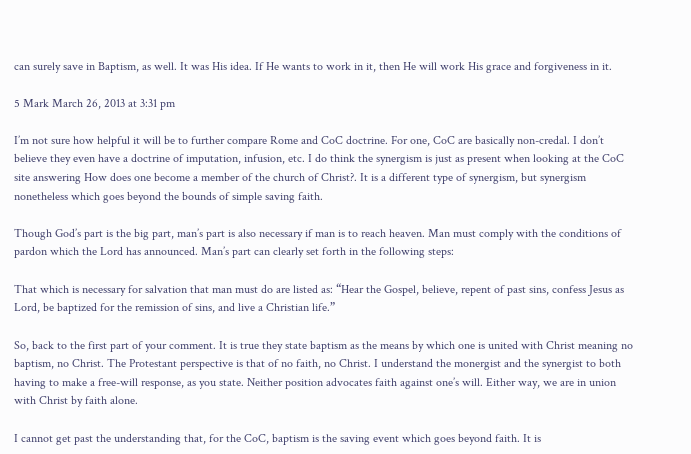can surely save in Baptism, as well. It was His idea. If He wants to work in it, then He will work His grace and forgiveness in it.

5 Mark March 26, 2013 at 3:31 pm

I’m not sure how helpful it will be to further compare Rome and CoC doctrine. For one, CoC are basically non-credal. I don’t believe they even have a doctrine of imputation, infusion, etc. I do think the synergism is just as present when looking at the CoC site answering How does one become a member of the church of Christ?. It is a different type of synergism, but synergism nonetheless which goes beyond the bounds of simple saving faith.

Though God’s part is the big part, man’s part is also necessary if man is to reach heaven. Man must comply with the conditions of pardon which the Lord has announced. Man’s part can clearly set forth in the following steps:

That which is necessary for salvation that man must do are listed as: “Hear the Gospel, believe, repent of past sins, confess Jesus as Lord, be baptized for the remission of sins, and live a Christian life.”

So, back to the first part of your comment. It is true they state baptism as the means by which one is united with Christ meaning no baptism, no Christ. The Protestant perspective is that of no faith, no Christ. I understand the monergist and the synergist to both having to make a free-will response, as you state. Neither position advocates faith against one’s will. Either way, we are in union with Christ by faith alone.

I cannot get past the understanding that, for the CoC, baptism is the saving event which goes beyond faith. It is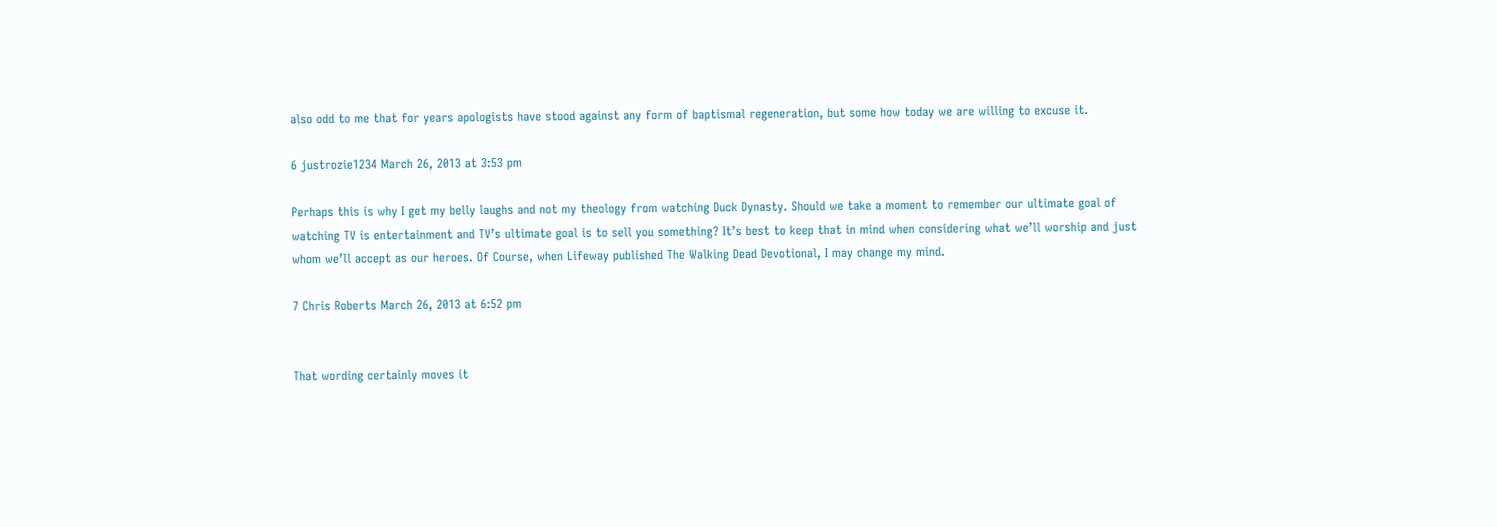also odd to me that for years apologists have stood against any form of baptismal regeneration, but some how today we are willing to excuse it.

6 justrozie1234 March 26, 2013 at 3:53 pm

Perhaps this is why I get my belly laughs and not my theology from watching Duck Dynasty. Should we take a moment to remember our ultimate goal of watching TV is entertainment and TV’s ultimate goal is to sell you something? It’s best to keep that in mind when considering what we’ll worship and just whom we’ll accept as our heroes. Of Course, when Lifeway published The Walking Dead Devotional, I may change my mind.

7 Chris Roberts March 26, 2013 at 6:52 pm


That wording certainly moves it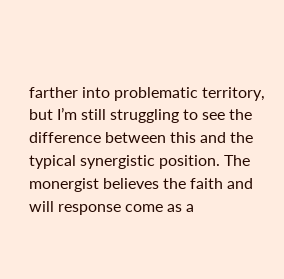farther into problematic territory, but I’m still struggling to see the difference between this and the typical synergistic position. The monergist believes the faith and will response come as a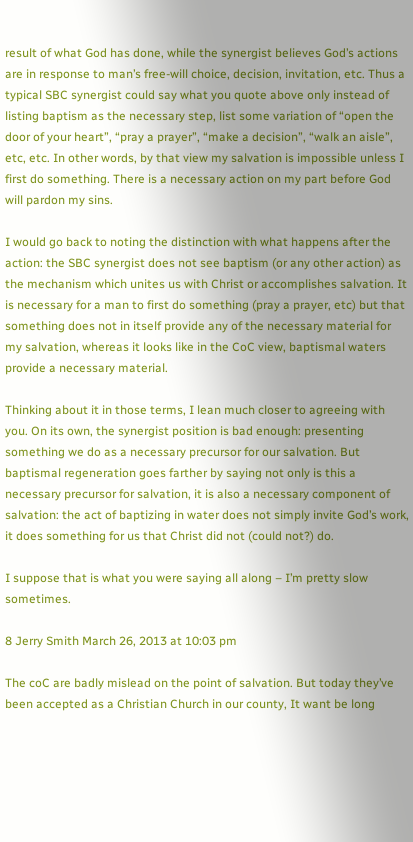result of what God has done, while the synergist believes God’s actions are in response to man’s free-will choice, decision, invitation, etc. Thus a typical SBC synergist could say what you quote above only instead of listing baptism as the necessary step, list some variation of “open the door of your heart”, “pray a prayer”, “make a decision”, “walk an aisle”, etc, etc. In other words, by that view my salvation is impossible unless I first do something. There is a necessary action on my part before God will pardon my sins.

I would go back to noting the distinction with what happens after the action: the SBC synergist does not see baptism (or any other action) as the mechanism which unites us with Christ or accomplishes salvation. It is necessary for a man to first do something (pray a prayer, etc) but that something does not in itself provide any of the necessary material for my salvation, whereas it looks like in the CoC view, baptismal waters provide a necessary material.

Thinking about it in those terms, I lean much closer to agreeing with you. On its own, the synergist position is bad enough: presenting something we do as a necessary precursor for our salvation. But baptismal regeneration goes farther by saying not only is this a necessary precursor for salvation, it is also a necessary component of salvation: the act of baptizing in water does not simply invite God’s work, it does something for us that Christ did not (could not?) do.

I suppose that is what you were saying all along – I’m pretty slow sometimes.

8 Jerry Smith March 26, 2013 at 10:03 pm

The coC are badly mislead on the point of salvation. But today they’ve been accepted as a Christian Church in our county, It want be long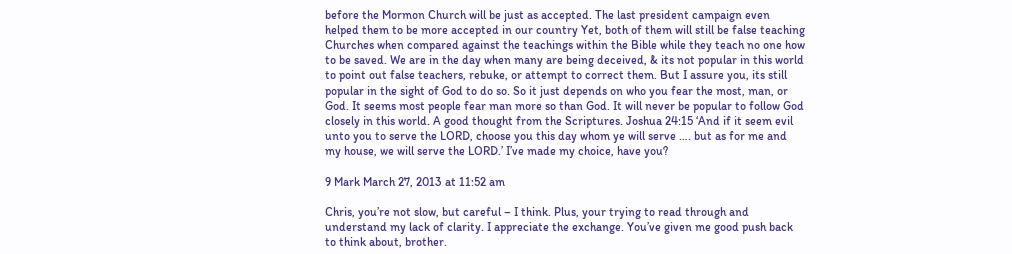before the Mormon Church will be just as accepted. The last president campaign even helped them to be more accepted in our country Yet, both of them will still be false teaching Churches when compared against the teachings within the Bible while they teach no one how to be saved. We are in the day when many are being deceived, & its not popular in this world to point out false teachers, rebuke, or attempt to correct them. But I assure you, its still popular in the sight of God to do so. So it just depends on who you fear the most, man, or God. It seems most people fear man more so than God. It will never be popular to follow God closely in this world. A good thought from the Scriptures. Joshua 24:15 ‘And if it seem evil unto you to serve the LORD, choose you this day whom ye will serve …. but as for me and my house, we will serve the LORD.’ I’ve made my choice, have you?

9 Mark March 27, 2013 at 11:52 am

Chris, you’re not slow, but careful – I think. Plus, your trying to read through and understand my lack of clarity. I appreciate the exchange. You’ve given me good push back to think about, brother.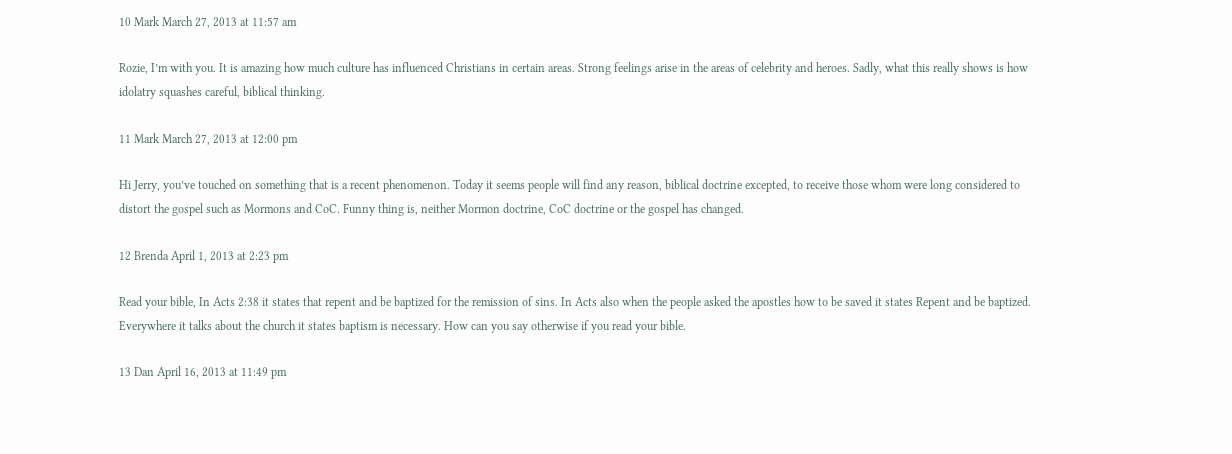10 Mark March 27, 2013 at 11:57 am

Rozie, I’m with you. It is amazing how much culture has influenced Christians in certain areas. Strong feelings arise in the areas of celebrity and heroes. Sadly, what this really shows is how idolatry squashes careful, biblical thinking.

11 Mark March 27, 2013 at 12:00 pm

Hi Jerry, you’ve touched on something that is a recent phenomenon. Today it seems people will find any reason, biblical doctrine excepted, to receive those whom were long considered to distort the gospel such as Mormons and CoC. Funny thing is, neither Mormon doctrine, CoC doctrine or the gospel has changed.

12 Brenda April 1, 2013 at 2:23 pm

Read your bible, In Acts 2:38 it states that repent and be baptized for the remission of sins. In Acts also when the people asked the apostles how to be saved it states Repent and be baptized. Everywhere it talks about the church it states baptism is necessary. How can you say otherwise if you read your bible.

13 Dan April 16, 2013 at 11:49 pm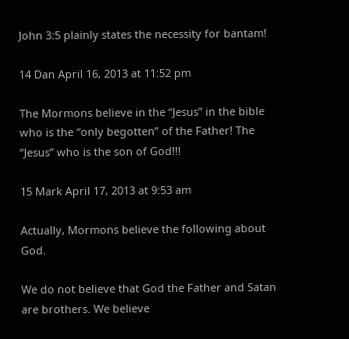John 3:5 plainly states the necessity for bantam!

14 Dan April 16, 2013 at 11:52 pm

The Mormons believe in the “Jesus” in the bible who is the “only begotten” of the Father! The “Jesus” who is the son of God!!!

15 Mark April 17, 2013 at 9:53 am

Actually, Mormons believe the following about God.

We do not believe that God the Father and Satan are brothers. We believe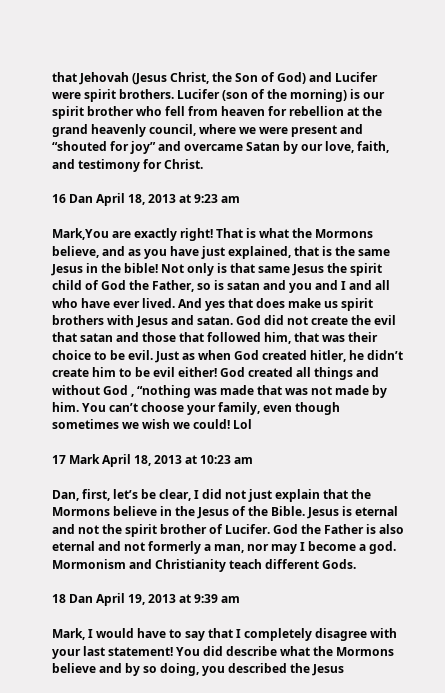that Jehovah (Jesus Christ, the Son of God) and Lucifer were spirit brothers. Lucifer (son of the morning) is our spirit brother who fell from heaven for rebellion at the grand heavenly council, where we were present and “shouted for joy” and overcame Satan by our love, faith, and testimony for Christ.

16 Dan April 18, 2013 at 9:23 am

Mark,You are exactly right! That is what the Mormons believe, and as you have just explained, that is the same Jesus in the bible! Not only is that same Jesus the spirit child of God the Father, so is satan and you and I and all who have ever lived. And yes that does make us spirit brothers with Jesus and satan. God did not create the evil that satan and those that followed him, that was their choice to be evil. Just as when God created hitler, he didn’t create him to be evil either! God created all things and without God , “nothing was made that was not made by him. You can’t choose your family, even though sometimes we wish we could! Lol

17 Mark April 18, 2013 at 10:23 am

Dan, first, let’s be clear, I did not just explain that the Mormons believe in the Jesus of the Bible. Jesus is eternal and not the spirit brother of Lucifer. God the Father is also eternal and not formerly a man, nor may I become a god. Mormonism and Christianity teach different Gods.

18 Dan April 19, 2013 at 9:39 am

Mark, I would have to say that I completely disagree with your last statement! You did describe what the Mormons believe and by so doing, you described the Jesus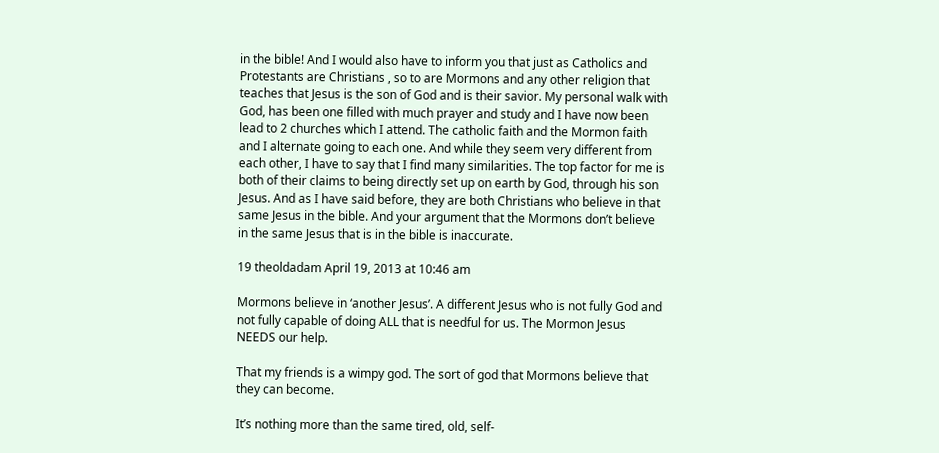in the bible! And I would also have to inform you that just as Catholics and Protestants are Christians , so to are Mormons and any other religion that teaches that Jesus is the son of God and is their savior. My personal walk with God, has been one filled with much prayer and study and I have now been lead to 2 churches which I attend. The catholic faith and the Mormon faith and I alternate going to each one. And while they seem very different from each other, I have to say that I find many similarities. The top factor for me is both of their claims to being directly set up on earth by God, through his son Jesus. And as I have said before, they are both Christians who believe in that same Jesus in the bible. And your argument that the Mormons don’t believe in the same Jesus that is in the bible is inaccurate.

19 theoldadam April 19, 2013 at 10:46 am

Mormons believe in ‘another Jesus’. A different Jesus who is not fully God and not fully capable of doing ALL that is needful for us. The Mormon Jesus NEEDS our help.

That my friends is a wimpy god. The sort of god that Mormons believe that they can become.

It’s nothing more than the same tired, old, self-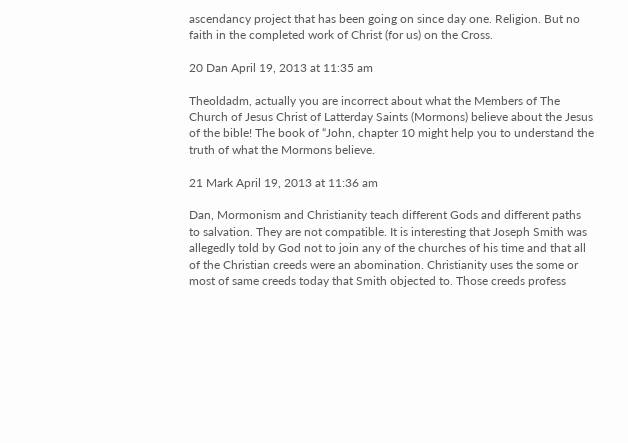ascendancy project that has been going on since day one. Religion. But no faith in the completed work of Christ (for us) on the Cross.

20 Dan April 19, 2013 at 11:35 am

Theoldadm, actually you are incorrect about what the Members of The Church of Jesus Christ of Latterday Saints (Mormons) believe about the Jesus of the bible! The book of “John, chapter 10 might help you to understand the truth of what the Mormons believe.

21 Mark April 19, 2013 at 11:36 am

Dan, Mormonism and Christianity teach different Gods and different paths to salvation. They are not compatible. It is interesting that Joseph Smith was allegedly told by God not to join any of the churches of his time and that all of the Christian creeds were an abomination. Christianity uses the some or most of same creeds today that Smith objected to. Those creeds profess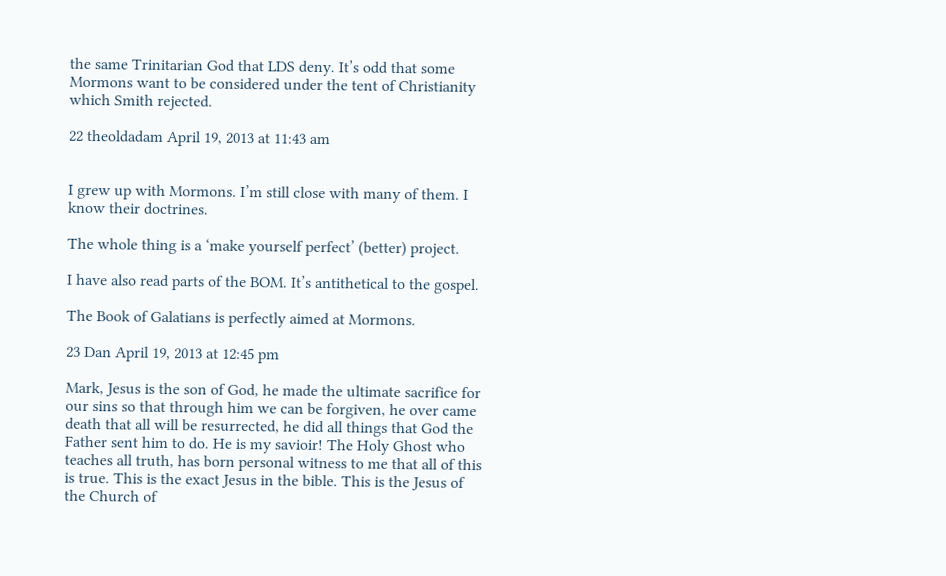the same Trinitarian God that LDS deny. It’s odd that some Mormons want to be considered under the tent of Christianity which Smith rejected.

22 theoldadam April 19, 2013 at 11:43 am


I grew up with Mormons. I’m still close with many of them. I know their doctrines.

The whole thing is a ‘make yourself perfect’ (better) project.

I have also read parts of the BOM. It’s antithetical to the gospel.

The Book of Galatians is perfectly aimed at Mormons.

23 Dan April 19, 2013 at 12:45 pm

Mark, Jesus is the son of God, he made the ultimate sacrifice for our sins so that through him we can be forgiven, he over came death that all will be resurrected, he did all things that God the Father sent him to do. He is my savioir! The Holy Ghost who teaches all truth, has born personal witness to me that all of this is true. This is the exact Jesus in the bible. This is the Jesus of the Church of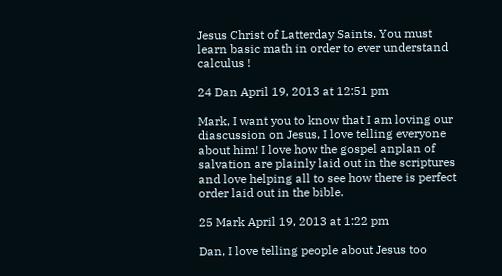Jesus Christ of Latterday Saints. You must learn basic math in order to ever understand calculus !

24 Dan April 19, 2013 at 12:51 pm

Mark, I want you to know that I am loving our diascussion on Jesus, I love telling everyone about him! I love how the gospel anplan of salvation are plainly laid out in the scriptures and love helping all to see how there is perfect order laid out in the bible.

25 Mark April 19, 2013 at 1:22 pm

Dan, I love telling people about Jesus too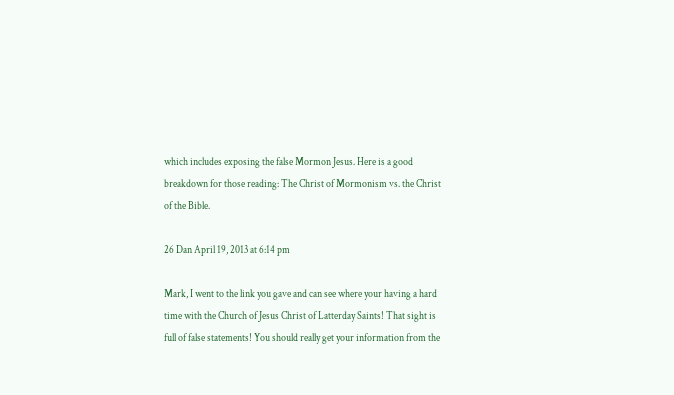which includes exposing the false Mormon Jesus. Here is a good breakdown for those reading: The Christ of Mormonism vs. the Christ of the Bible.

26 Dan April 19, 2013 at 6:14 pm

Mark, I went to the link you gave and can see where your having a hard time with the Church of Jesus Christ of Latterday Saints! That sight is full of false statements! You should really get your information from the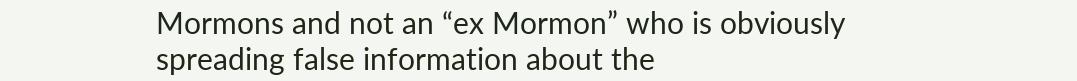Mormons and not an “ex Mormon” who is obviously spreading false information about the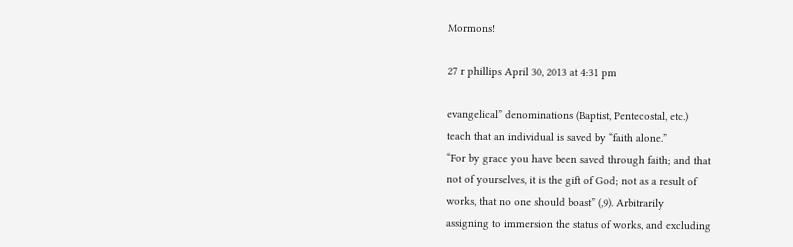Mormons!

27 r phillips April 30, 2013 at 4:31 pm

evangelical” denominations (Baptist, Pentecostal, etc.)
teach that an individual is saved by “faith alone.”
“For by grace you have been saved through faith; and that
not of yourselves, it is the gift of God; not as a result of
works, that no one should boast” (,9). Arbitrarily
assigning to immersion the status of works, and excluding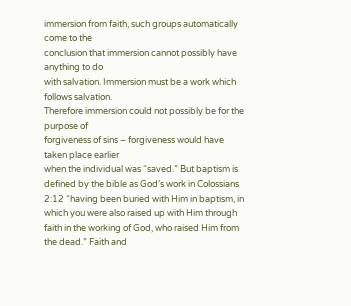immersion from faith, such groups automatically come to the
conclusion that immersion cannot possibly have anything to do
with salvation. Immersion must be a work which follows salvation.
Therefore immersion could not possibly be for the purpose of
forgiveness of sins – forgiveness would have taken place earlier
when the individual was “saved.” But baptism is defined by the bible as God’s work in Colossians 2:12 “having been buried with Him in baptism, in which you were also raised up with Him through faith in the working of God, who raised Him from the dead.” Faith and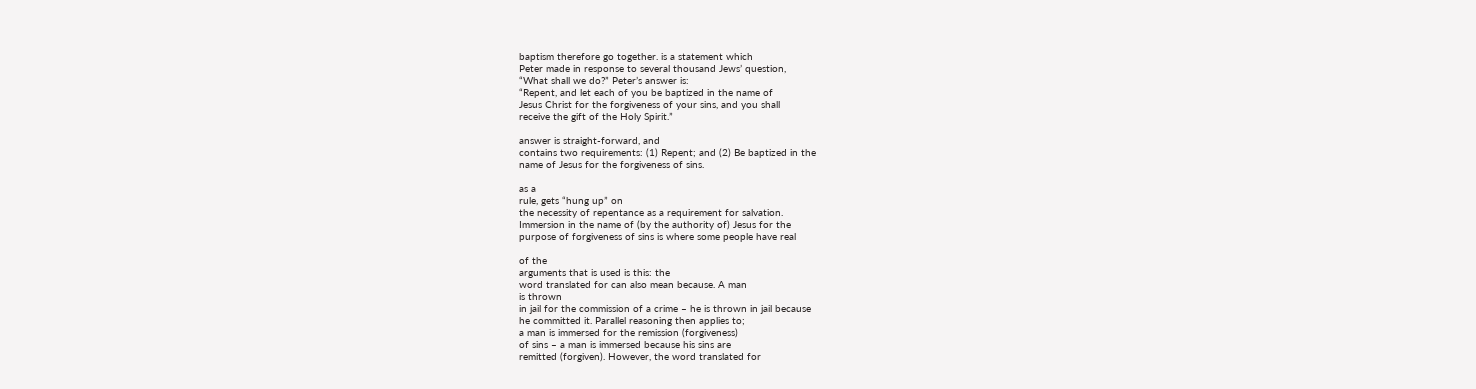baptism therefore go together. is a statement which
Peter made in response to several thousand Jews’ question,
“What shall we do?” Peter’s answer is:
“Repent, and let each of you be baptized in the name of
Jesus Christ for the forgiveness of your sins, and you shall
receive the gift of the Holy Spirit.”

answer is straight-forward, and
contains two requirements: (1) Repent; and (2) Be baptized in the
name of Jesus for the forgiveness of sins.

as a
rule, gets “hung up” on
the necessity of repentance as a requirement for salvation.
Immersion in the name of (by the authority of) Jesus for the
purpose of forgiveness of sins is where some people have real

of the
arguments that is used is this: the
word translated for can also mean because. A man
is thrown
in jail for the commission of a crime – he is thrown in jail because
he committed it. Parallel reasoning then applies to;
a man is immersed for the remission (forgiveness)
of sins – a man is immersed because his sins are
remitted (forgiven). However, the word translated for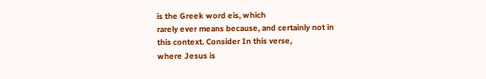is the Greek word eis, which
rarely ever means because, and certainly not in
this context. Consider In this verse,
where Jesus is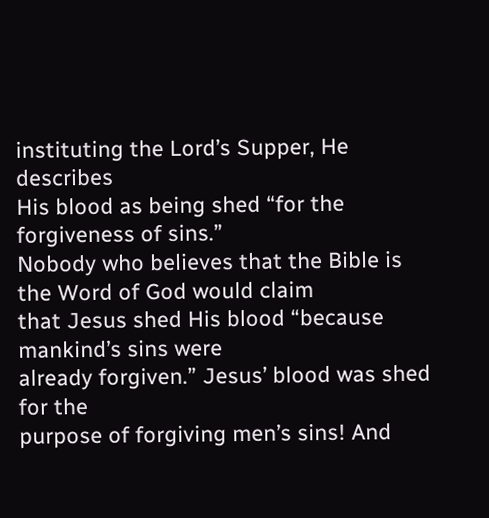instituting the Lord’s Supper, He describes
His blood as being shed “for the forgiveness of sins.”
Nobody who believes that the Bible is the Word of God would claim
that Jesus shed His blood “because mankind’s sins were
already forgiven.” Jesus’ blood was shed for the
purpose of forgiving men’s sins! And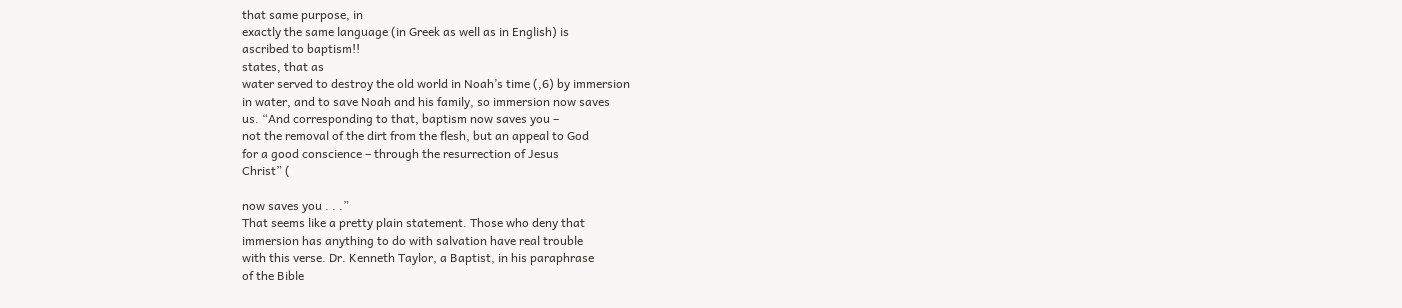that same purpose, in
exactly the same language (in Greek as well as in English) is
ascribed to baptism!!
states, that as
water served to destroy the old world in Noah’s time (,6) by immersion
in water, and to save Noah and his family, so immersion now saves
us. “And corresponding to that, baptism now saves you –
not the removal of the dirt from the flesh, but an appeal to God
for a good conscience – through the resurrection of Jesus
Christ” (

now saves you . . .”
That seems like a pretty plain statement. Those who deny that
immersion has anything to do with salvation have real trouble
with this verse. Dr. Kenneth Taylor, a Baptist, in his paraphrase
of the Bible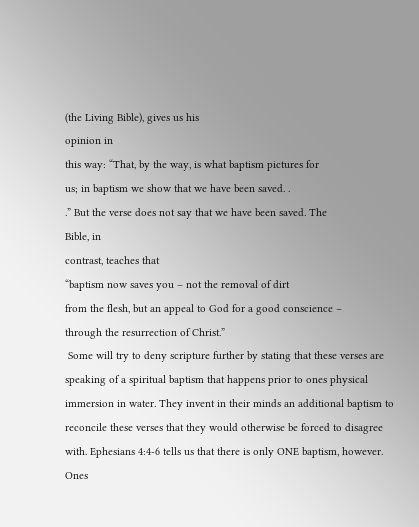(the Living Bible), gives us his
opinion in
this way: “That, by the way, is what baptism pictures for
us; in baptism we show that we have been saved. .
.” But the verse does not say that we have been saved. The
Bible, in
contrast, teaches that
“baptism now saves you – not the removal of dirt
from the flesh, but an appeal to God for a good conscience –
through the resurrection of Christ.”
 Some will try to deny scripture further by stating that these verses are speaking of a spiritual baptism that happens prior to ones physical immersion in water. They invent in their minds an additional baptism to reconcile these verses that they would otherwise be forced to disagree with. Ephesians 4:4-6 tells us that there is only ONE baptism, however. Ones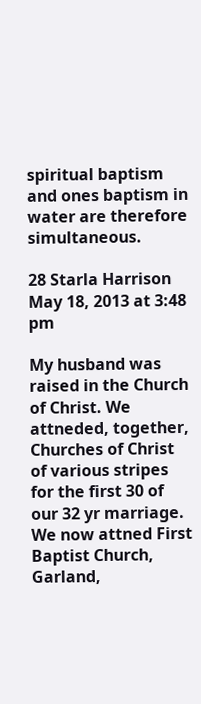spiritual baptism and ones baptism in water are therefore simultaneous.

28 Starla Harrison May 18, 2013 at 3:48 pm

My husband was raised in the Church of Christ. We attneded, together, Churches of Christ of various stripes for the first 30 of our 32 yr marriage. We now attned First Baptist Church, Garland,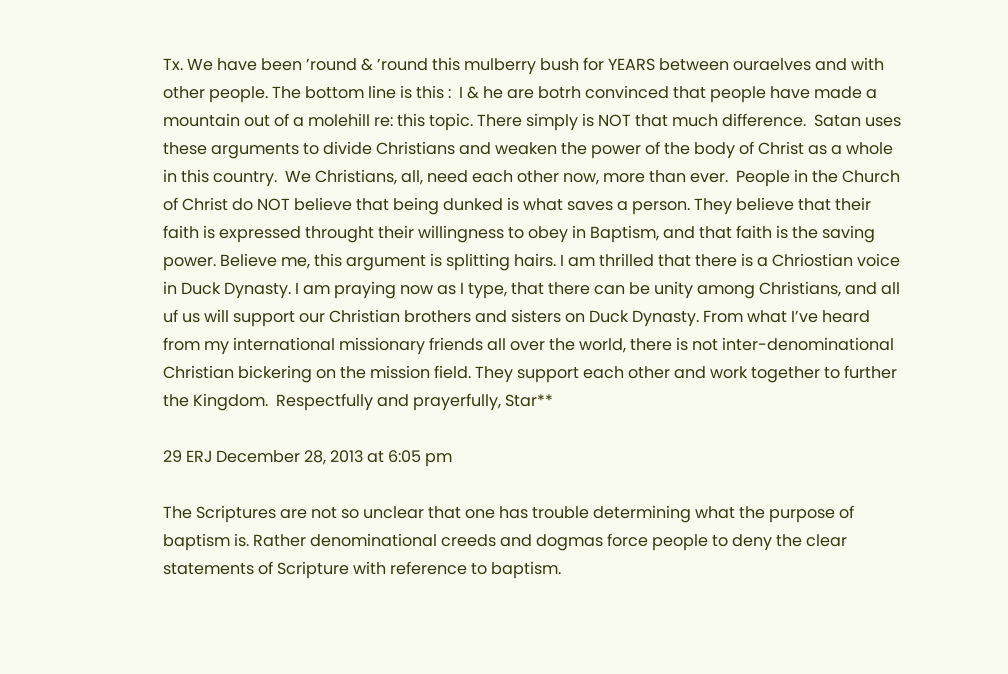Tx. We have been ’round & ’round this mulberry bush for YEARS between ouraelves and with other people. The bottom line is this :  I & he are botrh convinced that people have made a mountain out of a molehill re: this topic. There simply is NOT that much difference.  Satan uses these arguments to divide Christians and weaken the power of the body of Christ as a whole in this country.  We Christians, all, need each other now, more than ever.  People in the Church of Christ do NOT believe that being dunked is what saves a person. They believe that their faith is expressed throught their willingness to obey in Baptism, and that faith is the saving power. Believe me, this argument is splitting hairs. I am thrilled that there is a Chriostian voice in Duck Dynasty. I am praying now as I type, that there can be unity among Christians, and all uf us will support our Christian brothers and sisters on Duck Dynasty. From what I’ve heard from my international missionary friends all over the world, there is not inter-denominational Christian bickering on the mission field. They support each other and work together to further the Kingdom.  Respectfully and prayerfully, Star**

29 ERJ December 28, 2013 at 6:05 pm

The Scriptures are not so unclear that one has trouble determining what the purpose of baptism is. Rather denominational creeds and dogmas force people to deny the clear statements of Scripture with reference to baptism.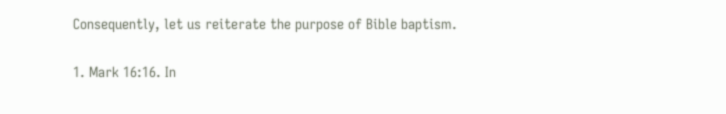Consequently, let us reiterate the purpose of Bible baptism.

1. Mark 16:16. In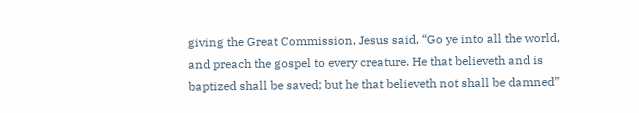giving the Great Commission, Jesus said, “Go ye into all the world, and preach the gospel to every creature. He that believeth and is baptized shall be saved; but he that believeth not shall be damned”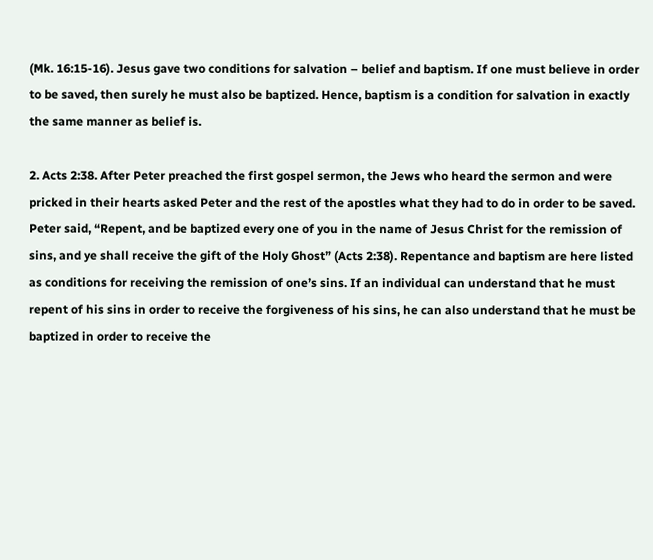(Mk. 16:15-16). Jesus gave two conditions for salvation – belief and baptism. If one must believe in order to be saved, then surely he must also be baptized. Hence, baptism is a condition for salvation in exactly the same manner as belief is.

2. Acts 2:38. After Peter preached the first gospel sermon, the Jews who heard the sermon and were pricked in their hearts asked Peter and the rest of the apostles what they had to do in order to be saved. Peter said, “Repent, and be baptized every one of you in the name of Jesus Christ for the remission of sins, and ye shall receive the gift of the Holy Ghost” (Acts 2:38). Repentance and baptism are here listed as conditions for receiving the remission of one’s sins. If an individual can understand that he must repent of his sins in order to receive the forgiveness of his sins, he can also understand that he must be baptized in order to receive the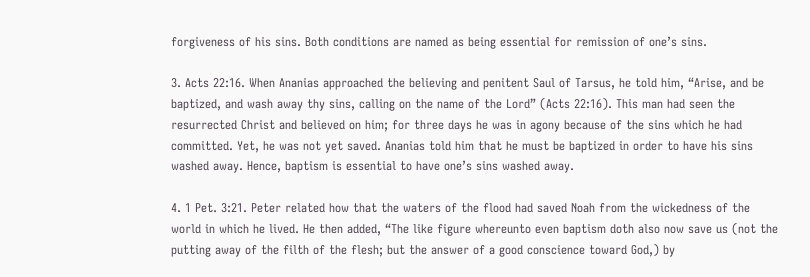forgiveness of his sins. Both conditions are named as being essential for remission of one’s sins.

3. Acts 22:16. When Ananias approached the believing and penitent Saul of Tarsus, he told him, “Arise, and be baptized, and wash away thy sins, calling on the name of the Lord” (Acts 22:16). This man had seen the resurrected Christ and believed on him; for three days he was in agony because of the sins which he had committed. Yet, he was not yet saved. Ananias told him that he must be baptized in order to have his sins washed away. Hence, baptism is essential to have one’s sins washed away.

4. 1 Pet. 3:21. Peter related how that the waters of the flood had saved Noah from the wickedness of the world in which he lived. He then added, “The like figure whereunto even baptism doth also now save us (not the putting away of the filth of the flesh; but the answer of a good conscience toward God,) by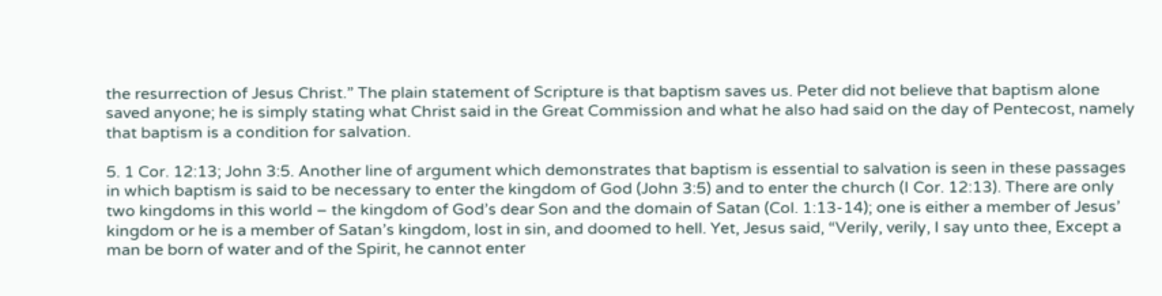the resurrection of Jesus Christ.” The plain statement of Scripture is that baptism saves us. Peter did not believe that baptism alone saved anyone; he is simply stating what Christ said in the Great Commission and what he also had said on the day of Pentecost, namely that baptism is a condition for salvation.

5. 1 Cor. 12:13; John 3:5. Another line of argument which demonstrates that baptism is essential to salvation is seen in these passages in which baptism is said to be necessary to enter the kingdom of God (John 3:5) and to enter the church (I Cor. 12:13). There are only two kingdoms in this world – the kingdom of God’s dear Son and the domain of Satan (Col. 1:13-14); one is either a member of Jesus’ kingdom or he is a member of Satan’s kingdom, lost in sin, and doomed to hell. Yet, Jesus said, “Verily, verily, I say unto thee, Except a man be born of water and of the Spirit, he cannot enter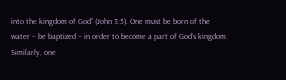into the kingdom of God” (John 3:5). One must be born of the water – be baptized – in order to become a part of God’s kingdom.
Similarly, one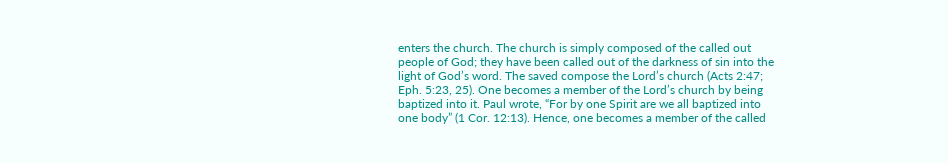enters the church. The church is simply composed of the called out people of God; they have been called out of the darkness of sin into the light of God’s word. The saved compose the Lord’s church (Acts 2:47; Eph. 5:23, 25). One becomes a member of the Lord’s church by being baptized into it. Paul wrote, “For by one Spirit are we all baptized into one body” (1 Cor. 12:13). Hence, one becomes a member of the called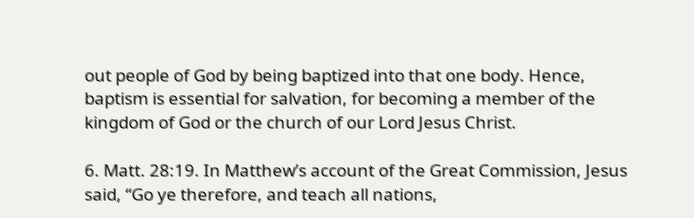out people of God by being baptized into that one body. Hence, baptism is essential for salvation, for becoming a member of the kingdom of God or the church of our Lord Jesus Christ.

6. Matt. 28:19. In Matthew’s account of the Great Commission, Jesus said, “Go ye therefore, and teach all nations,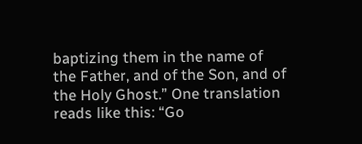baptizing them in the name of the Father, and of the Son, and of the Holy Ghost.” One translation reads like this: “Go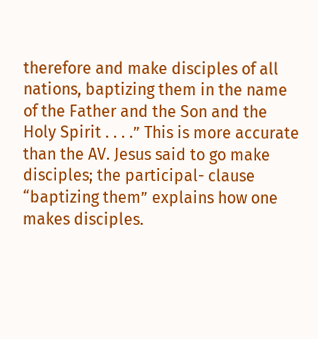therefore and make disciples of all nations, baptizing them in the name of the Father and the Son and the Holy Spirit . . . .” This is more accurate than the AV. Jesus said to go make disciples; the participal- clause “baptizing them” explains how one makes disciples.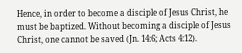Hence, in order to become a disciple of Jesus Christ, he must be baptized. Without becoming a disciple of Jesus Christ, one cannot be saved (Jn. 14:6; Acts 4:12).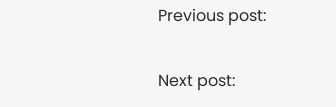Previous post:

Next post: